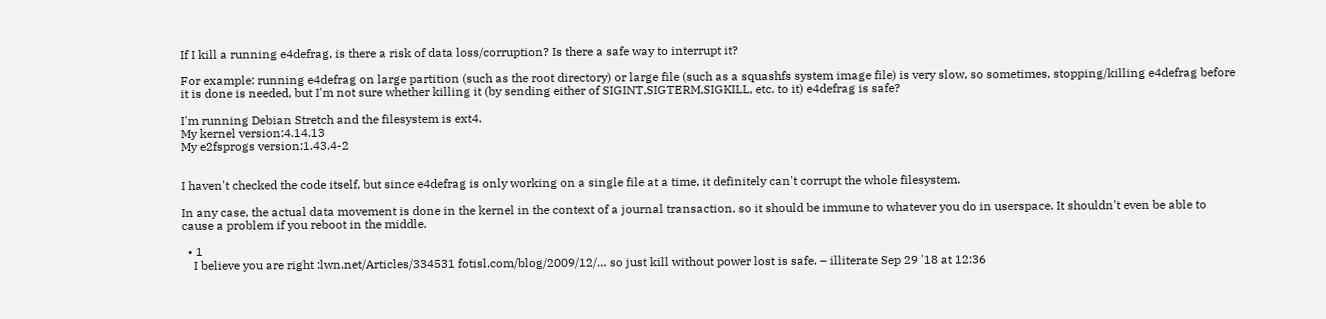If I kill a running e4defrag, is there a risk of data loss/corruption? Is there a safe way to interrupt it?

For example: running e4defrag on large partition (such as the root directory) or large file (such as a squashfs system image file) is very slow, so sometimes, stopping/killing e4defrag before it is done is needed, but I'm not sure whether killing it (by sending either of SIGINT,SIGTERM,SIGKILL, etc. to it) e4defrag is safe?

I'm running Debian Stretch and the filesystem is ext4.
My kernel version:4.14.13
My e2fsprogs version:1.43.4-2


I haven't checked the code itself, but since e4defrag is only working on a single file at a time, it definitely can't corrupt the whole filesystem.

In any case, the actual data movement is done in the kernel in the context of a journal transaction, so it should be immune to whatever you do in userspace. It shouldn't even be able to cause a problem if you reboot in the middle.

  • 1
    I believe you are right :lwn.net/Articles/334531 fotisl.com/blog/2009/12/… so just kill without power lost is safe. – illiterate Sep 29 '18 at 12:36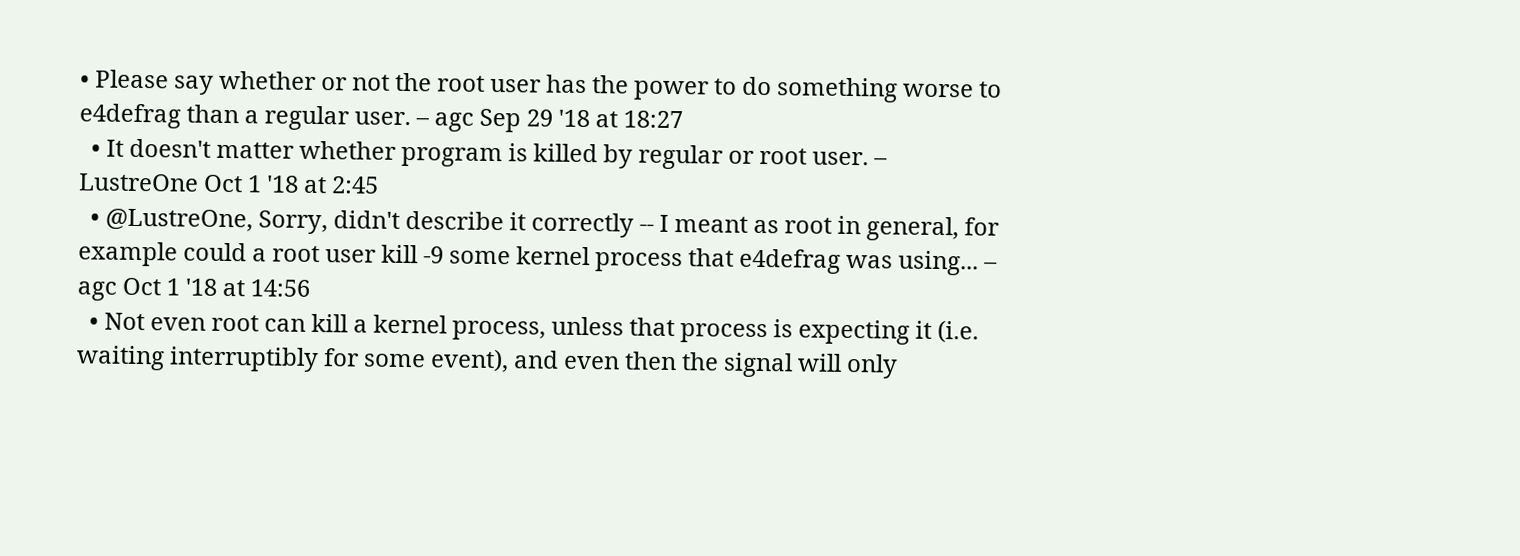• Please say whether or not the root user has the power to do something worse to e4defrag than a regular user. – agc Sep 29 '18 at 18:27
  • It doesn't matter whether program is killed by regular or root user. – LustreOne Oct 1 '18 at 2:45
  • @LustreOne, Sorry, didn't describe it correctly -- I meant as root in general, for example could a root user kill -9 some kernel process that e4defrag was using... – agc Oct 1 '18 at 14:56
  • Not even root can kill a kernel process, unless that process is expecting it (i.e. waiting interruptibly for some event), and even then the signal will only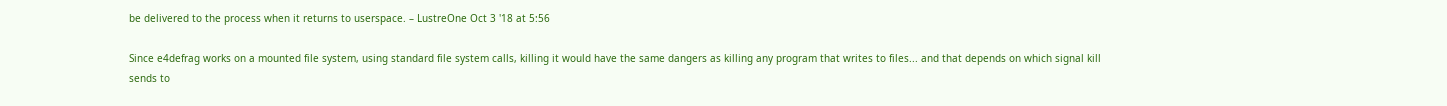be delivered to the process when it returns to userspace. – LustreOne Oct 3 '18 at 5:56

Since e4defrag works on a mounted file system, using standard file system calls, killing it would have the same dangers as killing any program that writes to files... and that depends on which signal kill sends to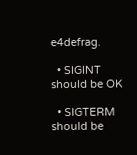e4defrag.

  • SIGINT should be OK

  • SIGTERM should be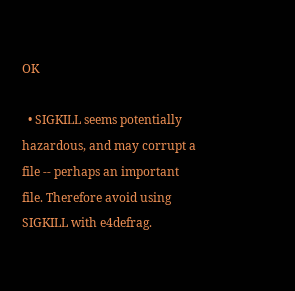OK

  • SIGKILL seems potentially hazardous, and may corrupt a file -- perhaps an important file. Therefore avoid using SIGKILL with e4defrag.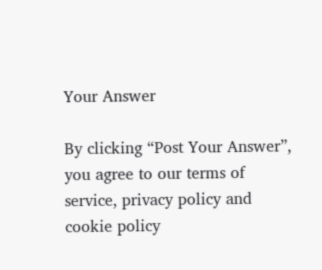Your Answer

By clicking “Post Your Answer”, you agree to our terms of service, privacy policy and cookie policy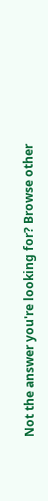Not the answer you're looking for? Browse other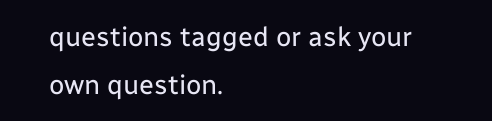questions tagged or ask your own question.